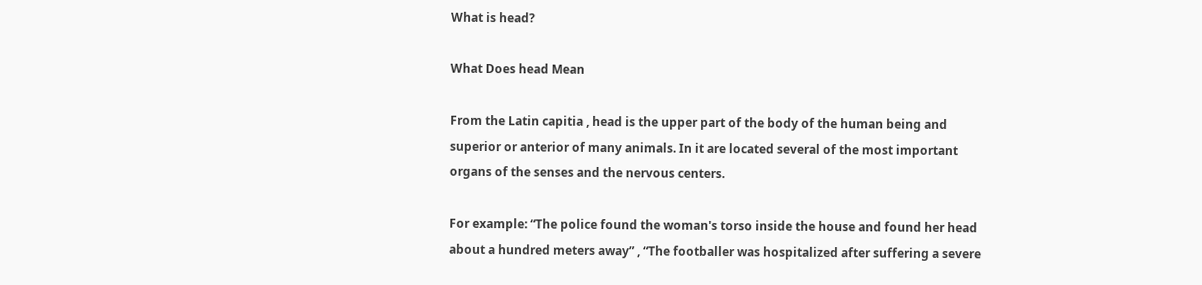What is head?

What Does head Mean

From the Latin capitia , head is the upper part of the body of the human being and superior or anterior of many animals. In it are located several of the most important organs of the senses and the nervous centers.

For example: “The police found the woman's torso inside the house and found her head about a hundred meters away” , “The footballer was hospitalized after suffering a severe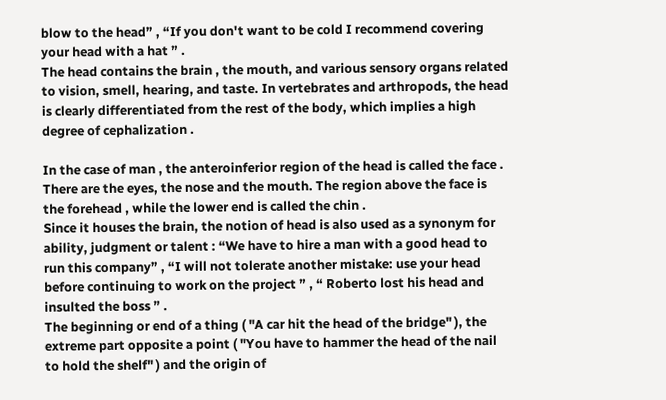blow to the head” , “If you don't want to be cold I recommend covering your head with a hat ” .
The head contains the brain , the mouth, and various sensory organs related to vision, smell, hearing, and taste. In vertebrates and arthropods, the head is clearly differentiated from the rest of the body, which implies a high degree of cephalization .

In the case of man , the anteroinferior region of the head is called the face . There are the eyes, the nose and the mouth. The region above the face is the forehead , while the lower end is called the chin .
Since it houses the brain, the notion of head is also used as a synonym for ability, judgment or talent : “We have to hire a man with a good head to run this company” , “I will not tolerate another mistake: use your head before continuing to work on the project ” , “ Roberto lost his head and insulted the boss ” .
The beginning or end of a thing ( "A car hit the head of the bridge" ), the extreme part opposite a point ( "You have to hammer the head of the nail to hold the shelf" ) and the origin of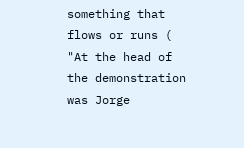something that flows or runs ( "At the head of the demonstration was Jorge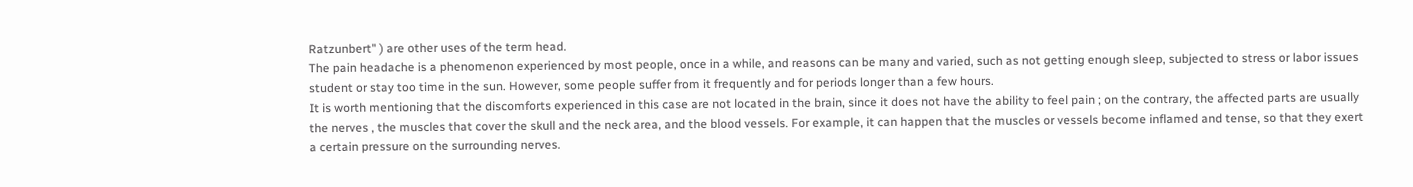Ratzunbert" ) are other uses of the term head.
The pain headache is a phenomenon experienced by most people, once in a while, and reasons can be many and varied, such as not getting enough sleep, subjected to stress or labor issues student or stay too time in the sun. However, some people suffer from it frequently and for periods longer than a few hours.
It is worth mentioning that the discomforts experienced in this case are not located in the brain, since it does not have the ability to feel pain ; on the contrary, the affected parts are usually the nerves , the muscles that cover the skull and the neck area, and the blood vessels. For example, it can happen that the muscles or vessels become inflamed and tense, so that they exert a certain pressure on the surrounding nerves.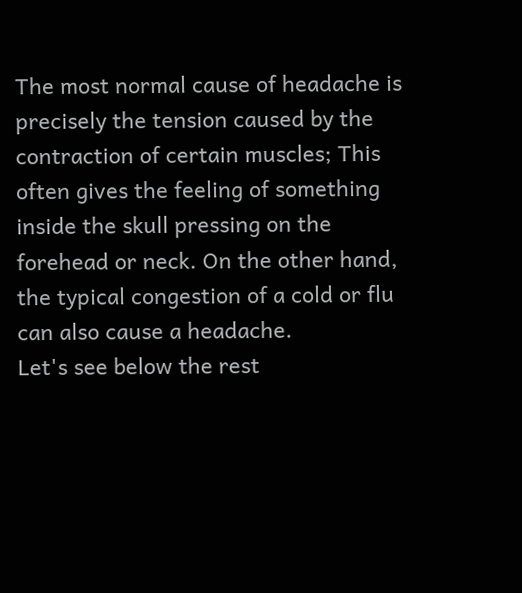The most normal cause of headache is precisely the tension caused by the contraction of certain muscles; This often gives the feeling of something inside the skull pressing on the forehead or neck. On the other hand, the typical congestion of a cold or flu can also cause a headache.
Let's see below the rest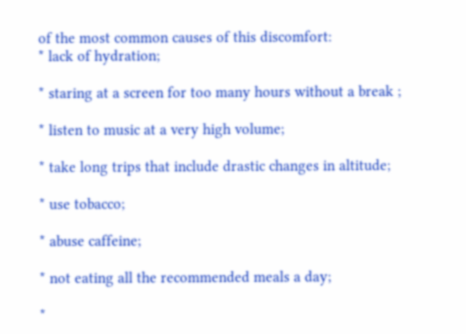of the most common causes of this discomfort:
* lack of hydration;

* staring at a screen for too many hours without a break ;

* listen to music at a very high volume;

* take long trips that include drastic changes in altitude;

* use tobacco;

* abuse caffeine;

* not eating all the recommended meals a day;

*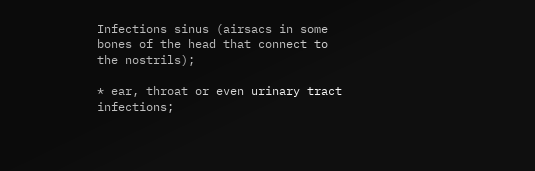Infections sinus (airsacs in some bones of the head that connect to the nostrils);

* ear, throat or even urinary tract infections;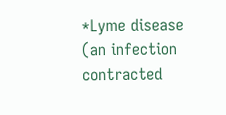*Lyme disease (an infection contracted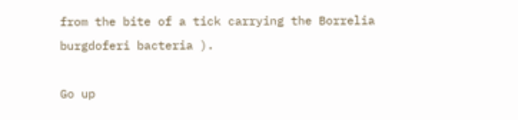from the bite of a tick carrying the Borrelia burgdoferi bacteria ).

Go up